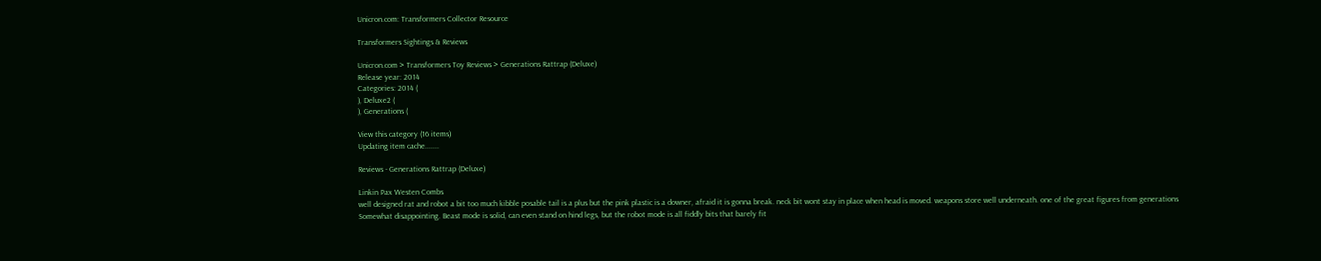Unicron.com: Transformers Collector Resource

Transformers Sightings & Reviews

Unicron.com > Transformers Toy Reviews > Generations Rattrap (Deluxe)
Release year: 2014
Categories: 2014 (
), Deluxe2 (
), Generations (

View this category (16 items)
Updating item cache.......

Reviews - Generations Rattrap (Deluxe)

Linkin Pax Westen Combs
well designed rat and robot a bit too much kibble posable tail is a plus but the pink plastic is a downer, afraid it is gonna break. neck bit wont stay in place when head is moved. weapons store well underneath. one of the great figures from generations
Somewhat disappointing. Beast mode is solid, can even stand on hind legs, but the robot mode is all fiddly bits that barely fit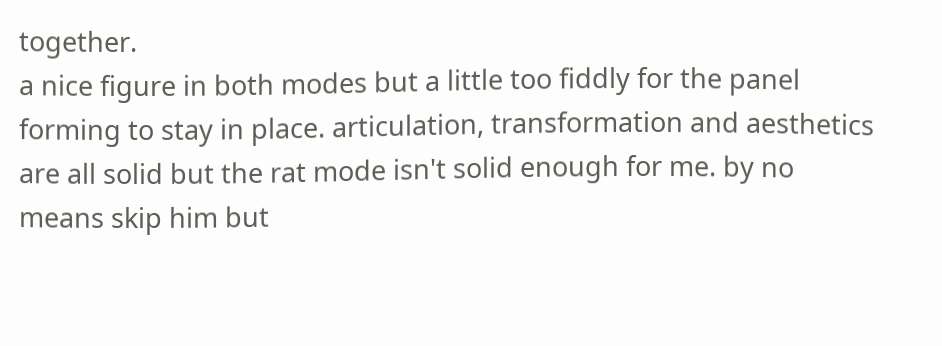together.
a nice figure in both modes but a little too fiddly for the panel forming to stay in place. articulation, transformation and aesthetics are all solid but the rat mode isn't solid enough for me. by no means skip him but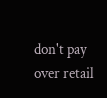don't pay over retail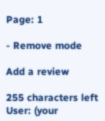Page: 1

- Remove mode

Add a review

255 characters left
User: (your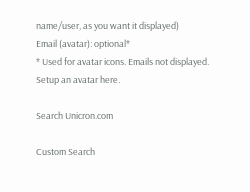name/user, as you want it displayed)
Email (avatar): optional*
* Used for avatar icons. Emails not displayed. Setup an avatar here.

Search Unicron.com

Custom Search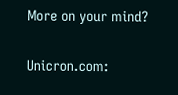More on your mind?

Unicron.com: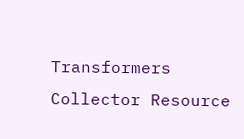Transformers Collector Resource